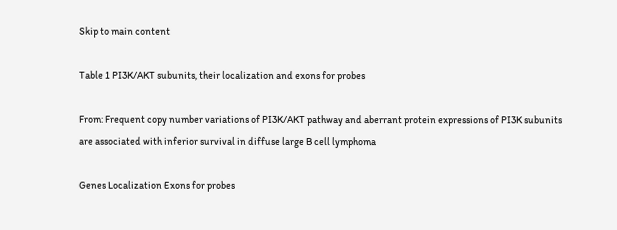Skip to main content

Table 1 PI3K/AKT subunits, their localization and exons for probes

From: Frequent copy number variations of PI3K/AKT pathway and aberrant protein expressions of PI3K subunits are associated with inferior survival in diffuse large B cell lymphoma

Genes Localization Exons for probes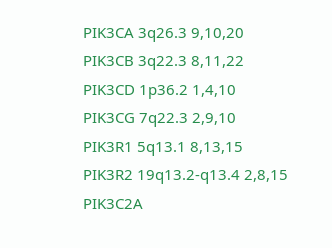PIK3CA 3q26.3 9,10,20
PIK3CB 3q22.3 8,11,22
PIK3CD 1p36.2 1,4,10
PIK3CG 7q22.3 2,9,10
PIK3R1 5q13.1 8,13,15
PIK3R2 19q13.2-q13.4 2,8,15
PIK3C2A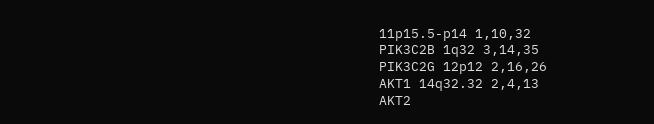11p15.5-p14 1,10,32
PIK3C2B 1q32 3,14,35
PIK3C2G 12p12 2,16,26
AKT1 14q32.32 2,4,13
AKT2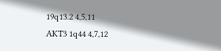19q13.2 4,5,11
AKT3 1q44 4,7,12